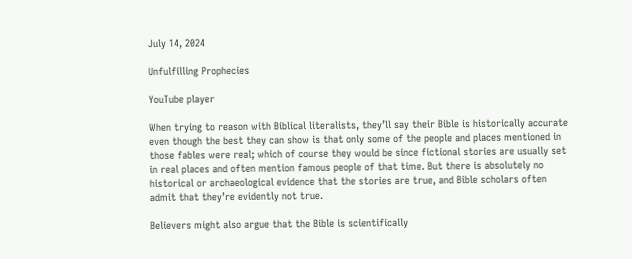July 14, 2024

Unfulfilling Prophecies

YouTube player

When trying to reason with Biblical literalists, they’ll say their Bible is historically accurate even though the best they can show is that only some of the people and places mentioned in those fables were real; which of course they would be since fictional stories are usually set in real places and often mention famous people of that time. But there is absolutely no historical or archaeological evidence that the stories are true, and Bible scholars often admit that they’re evidently not true.

Believers might also argue that the Bible is scientifically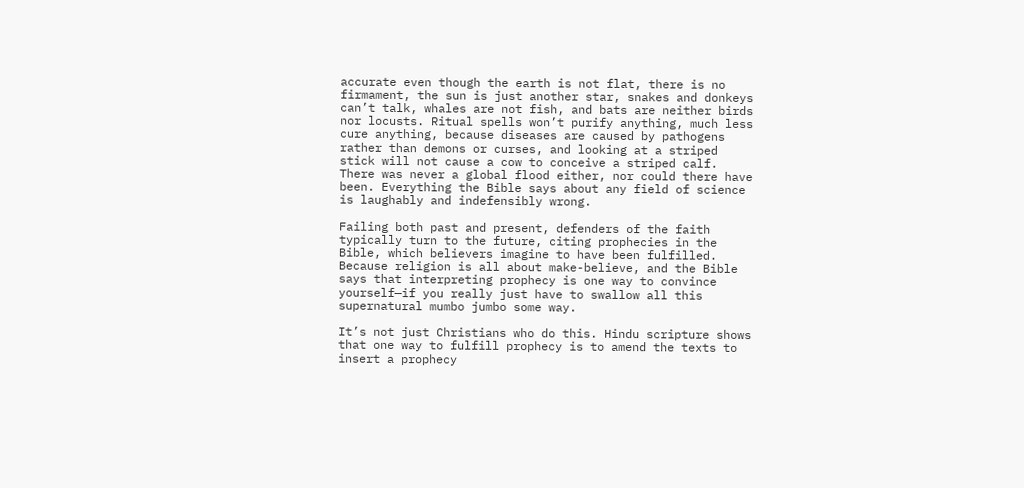accurate even though the earth is not flat, there is no firmament, the sun is just another star, snakes and donkeys can’t talk, whales are not fish, and bats are neither birds nor locusts. Ritual spells won’t purify anything, much less cure anything, because diseases are caused by pathogens rather than demons or curses, and looking at a striped stick will not cause a cow to conceive a striped calf. There was never a global flood either, nor could there have been. Everything the Bible says about any field of science is laughably and indefensibly wrong.

Failing both past and present, defenders of the faith typically turn to the future, citing prophecies in the Bible, which believers imagine to have been fulfilled. Because religion is all about make-believe, and the Bible says that interpreting prophecy is one way to convince yourself—if you really just have to swallow all this supernatural mumbo jumbo some way.

It’s not just Christians who do this. Hindu scripture shows that one way to fulfill prophecy is to amend the texts to insert a prophecy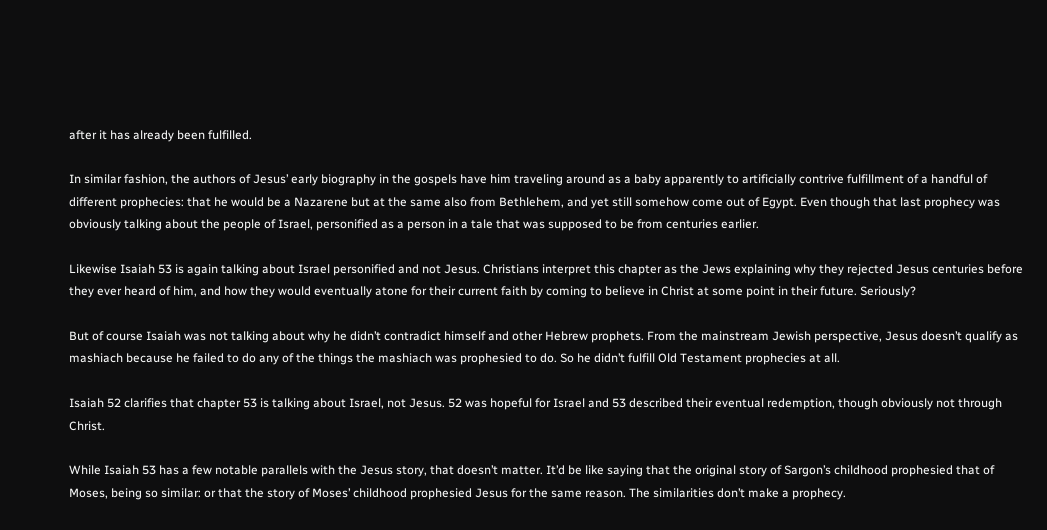after it has already been fulfilled.

In similar fashion, the authors of Jesus’ early biography in the gospels have him traveling around as a baby apparently to artificially contrive fulfillment of a handful of different prophecies: that he would be a Nazarene but at the same also from Bethlehem, and yet still somehow come out of Egypt. Even though that last prophecy was obviously talking about the people of Israel, personified as a person in a tale that was supposed to be from centuries earlier.

Likewise Isaiah 53 is again talking about Israel personified and not Jesus. Christians interpret this chapter as the Jews explaining why they rejected Jesus centuries before they ever heard of him, and how they would eventually atone for their current faith by coming to believe in Christ at some point in their future. Seriously?

But of course Isaiah was not talking about why he didn’t contradict himself and other Hebrew prophets. From the mainstream Jewish perspective, Jesus doesn’t qualify as mashiach because he failed to do any of the things the mashiach was prophesied to do. So he didn’t fulfill Old Testament prophecies at all.

Isaiah 52 clarifies that chapter 53 is talking about Israel, not Jesus. 52 was hopeful for Israel and 53 described their eventual redemption, though obviously not through Christ.

While Isaiah 53 has a few notable parallels with the Jesus story, that doesn’t matter. It’d be like saying that the original story of Sargon’s childhood prophesied that of Moses, being so similar: or that the story of Moses’ childhood prophesied Jesus for the same reason. The similarities don’t make a prophecy.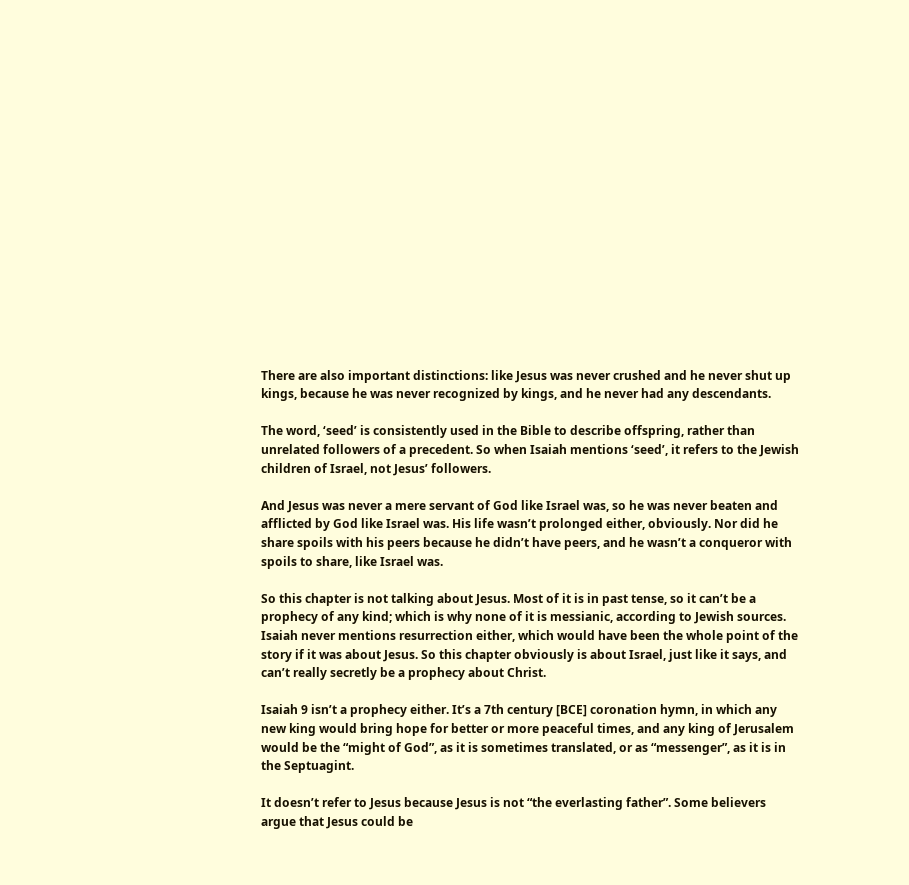There are also important distinctions: like Jesus was never crushed and he never shut up kings, because he was never recognized by kings, and he never had any descendants.

The word, ‘seed’ is consistently used in the Bible to describe offspring, rather than unrelated followers of a precedent. So when Isaiah mentions ‘seed’, it refers to the Jewish children of Israel, not Jesus’ followers.

And Jesus was never a mere servant of God like Israel was, so he was never beaten and afflicted by God like Israel was. His life wasn’t prolonged either, obviously. Nor did he share spoils with his peers because he didn’t have peers, and he wasn’t a conqueror with spoils to share, like Israel was.

So this chapter is not talking about Jesus. Most of it is in past tense, so it can’t be a prophecy of any kind; which is why none of it is messianic, according to Jewish sources. Isaiah never mentions resurrection either, which would have been the whole point of the story if it was about Jesus. So this chapter obviously is about Israel, just like it says, and can’t really secretly be a prophecy about Christ.

Isaiah 9 isn’t a prophecy either. It’s a 7th century [BCE] coronation hymn, in which any new king would bring hope for better or more peaceful times, and any king of Jerusalem would be the “might of God”, as it is sometimes translated, or as “messenger”, as it is in the Septuagint.

It doesn’t refer to Jesus because Jesus is not “the everlasting father”. Some believers argue that Jesus could be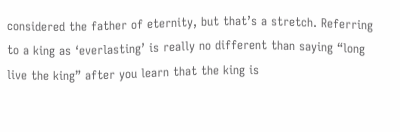considered the father of eternity, but that’s a stretch. Referring to a king as ‘everlasting’ is really no different than saying “long live the king” after you learn that the king is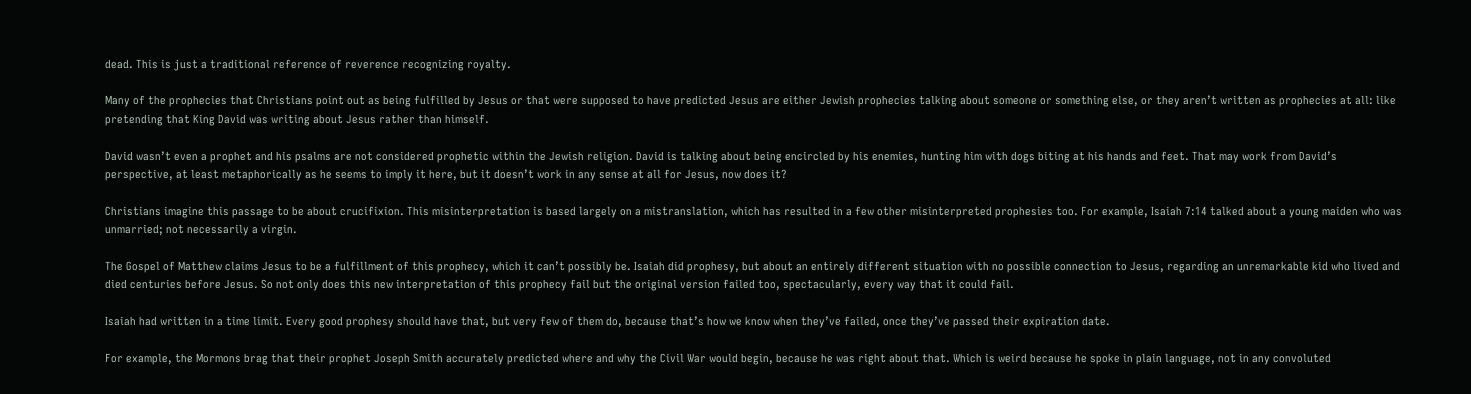dead. This is just a traditional reference of reverence recognizing royalty.

Many of the prophecies that Christians point out as being fulfilled by Jesus or that were supposed to have predicted Jesus are either Jewish prophecies talking about someone or something else, or they aren’t written as prophecies at all: like pretending that King David was writing about Jesus rather than himself.

David wasn’t even a prophet and his psalms are not considered prophetic within the Jewish religion. David is talking about being encircled by his enemies, hunting him with dogs biting at his hands and feet. That may work from David’s perspective, at least metaphorically as he seems to imply it here, but it doesn’t work in any sense at all for Jesus, now does it?

Christians imagine this passage to be about crucifixion. This misinterpretation is based largely on a mistranslation, which has resulted in a few other misinterpreted prophesies too. For example, Isaiah 7:14 talked about a young maiden who was unmarried; not necessarily a virgin.

The Gospel of Matthew claims Jesus to be a fulfillment of this prophecy, which it can’t possibly be. Isaiah did prophesy, but about an entirely different situation with no possible connection to Jesus, regarding an unremarkable kid who lived and died centuries before Jesus. So not only does this new interpretation of this prophecy fail but the original version failed too, spectacularly, every way that it could fail.

Isaiah had written in a time limit. Every good prophesy should have that, but very few of them do, because that’s how we know when they’ve failed, once they’ve passed their expiration date.

For example, the Mormons brag that their prophet Joseph Smith accurately predicted where and why the Civil War would begin, because he was right about that. Which is weird because he spoke in plain language, not in any convoluted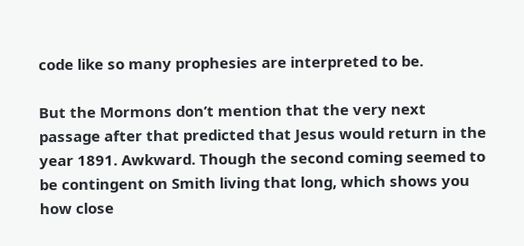code like so many prophesies are interpreted to be.

But the Mormons don’t mention that the very next passage after that predicted that Jesus would return in the year 1891. Awkward. Though the second coming seemed to be contingent on Smith living that long, which shows you how close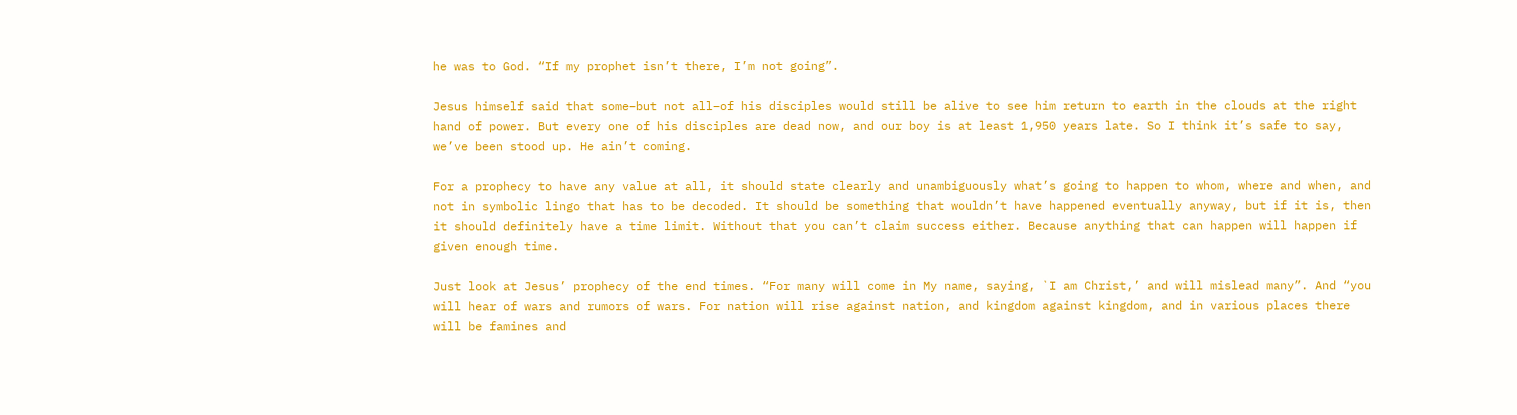he was to God. “If my prophet isn’t there, I’m not going”.

Jesus himself said that some–but not all–of his disciples would still be alive to see him return to earth in the clouds at the right hand of power. But every one of his disciples are dead now, and our boy is at least 1,950 years late. So I think it’s safe to say, we’ve been stood up. He ain’t coming.

For a prophecy to have any value at all, it should state clearly and unambiguously what’s going to happen to whom, where and when, and not in symbolic lingo that has to be decoded. It should be something that wouldn’t have happened eventually anyway, but if it is, then it should definitely have a time limit. Without that you can’t claim success either. Because anything that can happen will happen if given enough time.

Just look at Jesus’ prophecy of the end times. “For many will come in My name, saying, `I am Christ,’ and will mislead many”. And “you will hear of wars and rumors of wars. For nation will rise against nation, and kingdom against kingdom, and in various places there will be famines and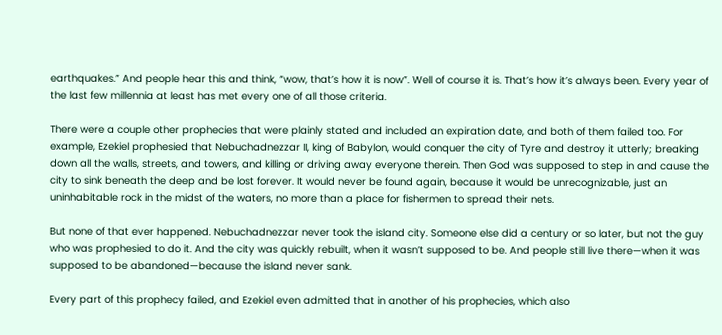earthquakes.” And people hear this and think, “wow, that’s how it is now”. Well of course it is. That’s how it’s always been. Every year of the last few millennia at least has met every one of all those criteria.

There were a couple other prophecies that were plainly stated and included an expiration date, and both of them failed too. For example, Ezekiel prophesied that Nebuchadnezzar II, king of Babylon, would conquer the city of Tyre and destroy it utterly; breaking down all the walls, streets, and towers, and killing or driving away everyone therein. Then God was supposed to step in and cause the city to sink beneath the deep and be lost forever. It would never be found again, because it would be unrecognizable, just an uninhabitable rock in the midst of the waters, no more than a place for fishermen to spread their nets.

But none of that ever happened. Nebuchadnezzar never took the island city. Someone else did a century or so later, but not the guy who was prophesied to do it. And the city was quickly rebuilt, when it wasn’t supposed to be. And people still live there—when it was supposed to be abandoned—because the island never sank.

Every part of this prophecy failed, and Ezekiel even admitted that in another of his prophecies, which also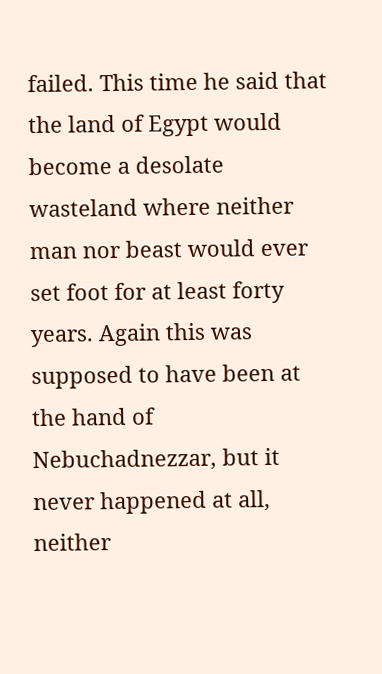failed. This time he said that the land of Egypt would become a desolate wasteland where neither man nor beast would ever set foot for at least forty years. Again this was supposed to have been at the hand of Nebuchadnezzar, but it never happened at all, neither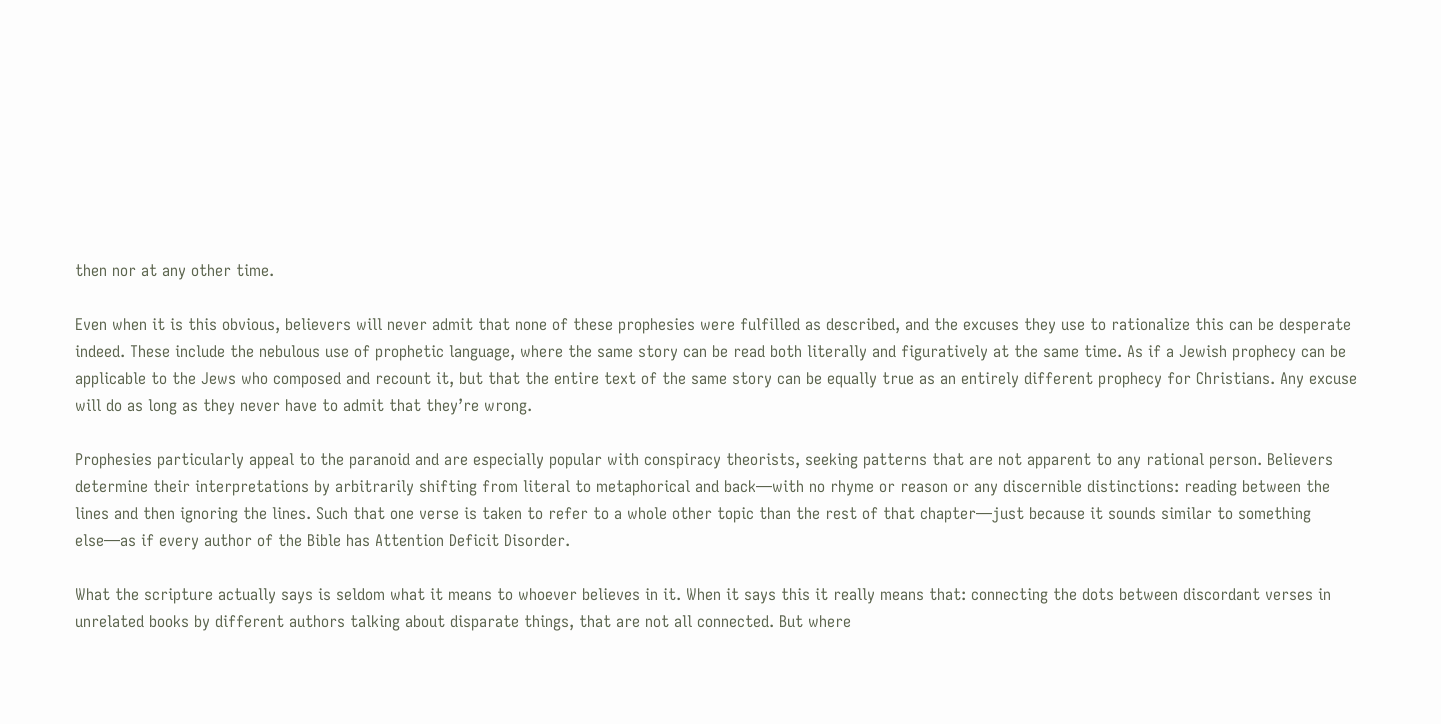then nor at any other time.

Even when it is this obvious, believers will never admit that none of these prophesies were fulfilled as described, and the excuses they use to rationalize this can be desperate indeed. These include the nebulous use of prophetic language, where the same story can be read both literally and figuratively at the same time. As if a Jewish prophecy can be applicable to the Jews who composed and recount it, but that the entire text of the same story can be equally true as an entirely different prophecy for Christians. Any excuse will do as long as they never have to admit that they’re wrong.

Prophesies particularly appeal to the paranoid and are especially popular with conspiracy theorists, seeking patterns that are not apparent to any rational person. Believers determine their interpretations by arbitrarily shifting from literal to metaphorical and back—with no rhyme or reason or any discernible distinctions: reading between the lines and then ignoring the lines. Such that one verse is taken to refer to a whole other topic than the rest of that chapter—just because it sounds similar to something else—as if every author of the Bible has Attention Deficit Disorder.

What the scripture actually says is seldom what it means to whoever believes in it. When it says this it really means that: connecting the dots between discordant verses in unrelated books by different authors talking about disparate things, that are not all connected. But where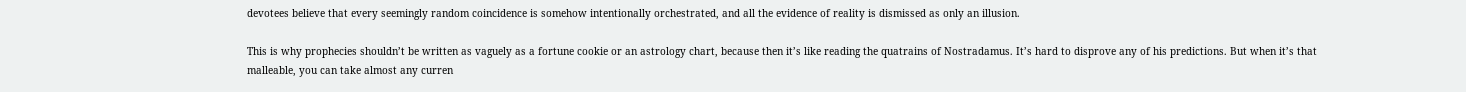devotees believe that every seemingly random coincidence is somehow intentionally orchestrated, and all the evidence of reality is dismissed as only an illusion.

This is why prophecies shouldn’t be written as vaguely as a fortune cookie or an astrology chart, because then it’s like reading the quatrains of Nostradamus. It’s hard to disprove any of his predictions. But when it’s that malleable, you can take almost any curren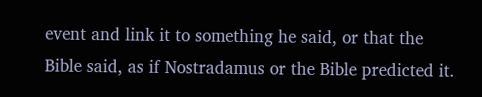event and link it to something he said, or that the Bible said, as if Nostradamus or the Bible predicted it.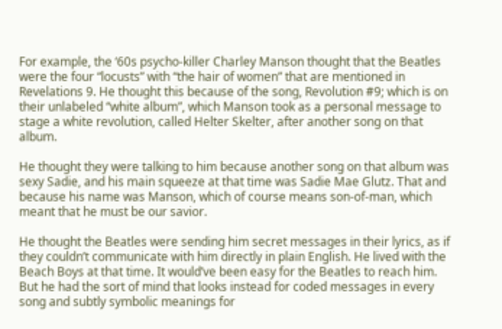For example, the ‘60s psycho-killer Charley Manson thought that the Beatles were the four “locusts” with “the hair of women” that are mentioned in Revelations 9. He thought this because of the song, Revolution #9; which is on their unlabeled “white album”, which Manson took as a personal message to stage a white revolution, called Helter Skelter, after another song on that album.

He thought they were talking to him because another song on that album was sexy Sadie, and his main squeeze at that time was Sadie Mae Glutz. That and because his name was Manson, which of course means son-of-man, which meant that he must be our savior.

He thought the Beatles were sending him secret messages in their lyrics, as if they couldn’t communicate with him directly in plain English. He lived with the Beach Boys at that time. It would’ve been easy for the Beatles to reach him. But he had the sort of mind that looks instead for coded messages in every song and subtly symbolic meanings for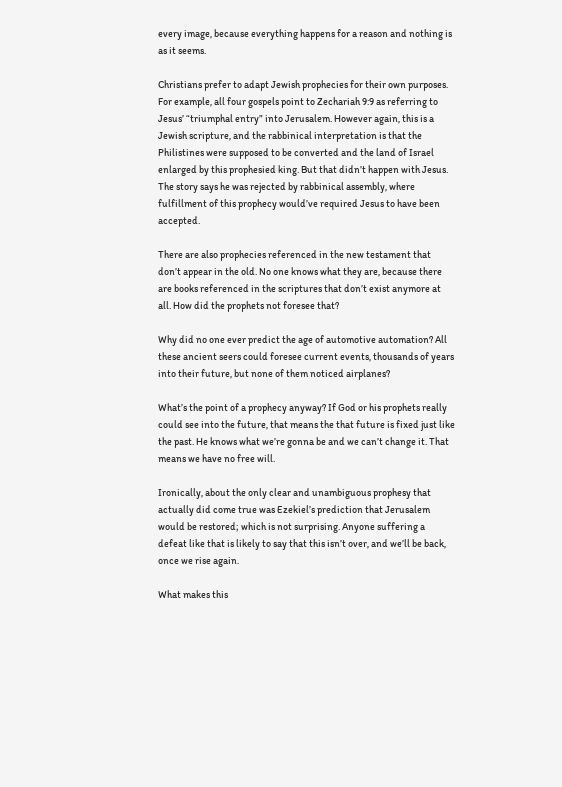every image, because everything happens for a reason and nothing is as it seems.

Christians prefer to adapt Jewish prophecies for their own purposes. For example, all four gospels point to Zechariah 9:9 as referring to Jesus’ “triumphal entry” into Jerusalem. However again, this is a Jewish scripture, and the rabbinical interpretation is that the Philistines were supposed to be converted and the land of Israel enlarged by this prophesied king. But that didn’t happen with Jesus. The story says he was rejected by rabbinical assembly, where fulfillment of this prophecy would’ve required Jesus to have been accepted.

There are also prophecies referenced in the new testament that don’t appear in the old. No one knows what they are, because there are books referenced in the scriptures that don’t exist anymore at all. How did the prophets not foresee that?

Why did no one ever predict the age of automotive automation? All these ancient seers could foresee current events, thousands of years into their future, but none of them noticed airplanes?

What’s the point of a prophecy anyway? If God or his prophets really could see into the future, that means the that future is fixed just like the past. He knows what we’re gonna be and we can’t change it. That means we have no free will.

Ironically, about the only clear and unambiguous prophesy that actually did come true was Ezekiel’s prediction that Jerusalem would be restored; which is not surprising. Anyone suffering a defeat like that is likely to say that this isn’t over, and we’ll be back, once we rise again.

What makes this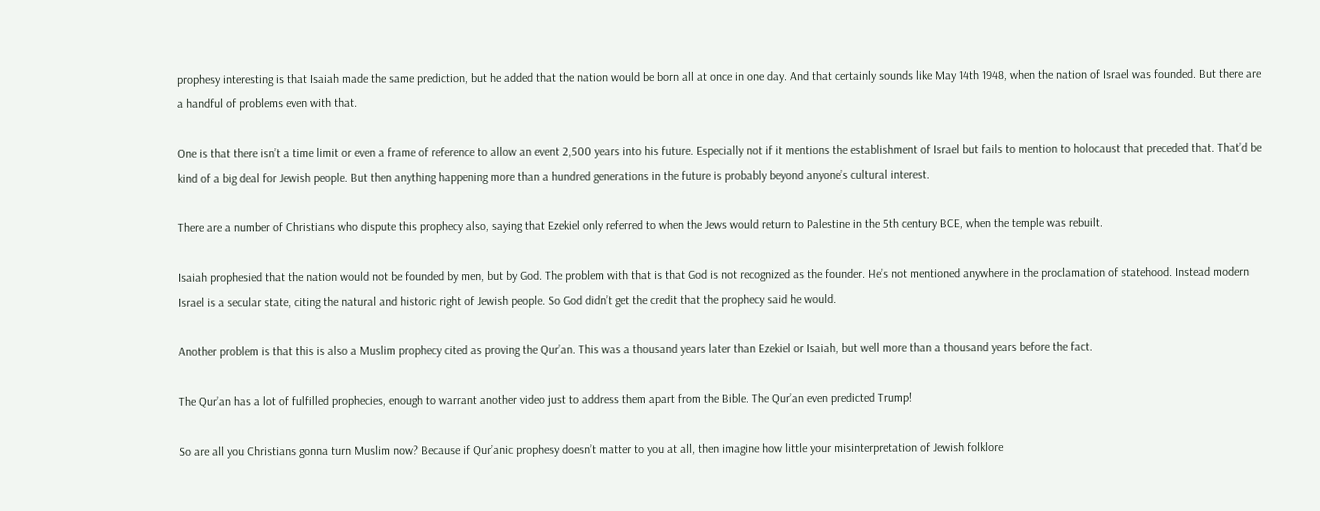prophesy interesting is that Isaiah made the same prediction, but he added that the nation would be born all at once in one day. And that certainly sounds like May 14th 1948, when the nation of Israel was founded. But there are a handful of problems even with that.

One is that there isn’t a time limit or even a frame of reference to allow an event 2,500 years into his future. Especially not if it mentions the establishment of Israel but fails to mention to holocaust that preceded that. That’d be kind of a big deal for Jewish people. But then anything happening more than a hundred generations in the future is probably beyond anyone’s cultural interest.

There are a number of Christians who dispute this prophecy also, saying that Ezekiel only referred to when the Jews would return to Palestine in the 5th century BCE, when the temple was rebuilt.

Isaiah prophesied that the nation would not be founded by men, but by God. The problem with that is that God is not recognized as the founder. He’s not mentioned anywhere in the proclamation of statehood. Instead modern Israel is a secular state, citing the natural and historic right of Jewish people. So God didn’t get the credit that the prophecy said he would.

Another problem is that this is also a Muslim prophecy cited as proving the Qur’an. This was a thousand years later than Ezekiel or Isaiah, but well more than a thousand years before the fact.

The Qur’an has a lot of fulfilled prophecies, enough to warrant another video just to address them apart from the Bible. The Qur’an even predicted Trump!

So are all you Christians gonna turn Muslim now? Because if Qur’anic prophesy doesn’t matter to you at all, then imagine how little your misinterpretation of Jewish folklore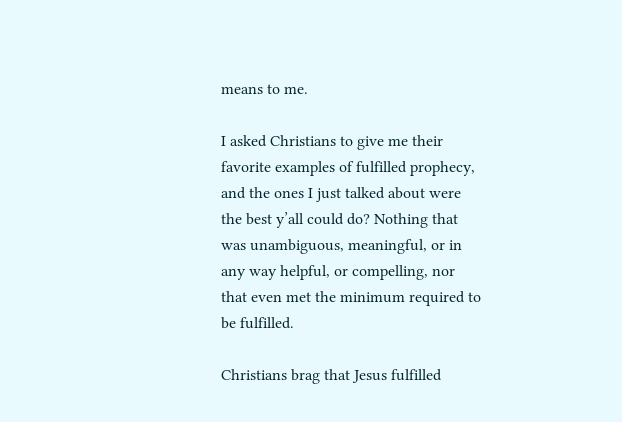means to me.

I asked Christians to give me their favorite examples of fulfilled prophecy, and the ones I just talked about were the best y’all could do? Nothing that was unambiguous, meaningful, or in any way helpful, or compelling, nor that even met the minimum required to be fulfilled.

Christians brag that Jesus fulfilled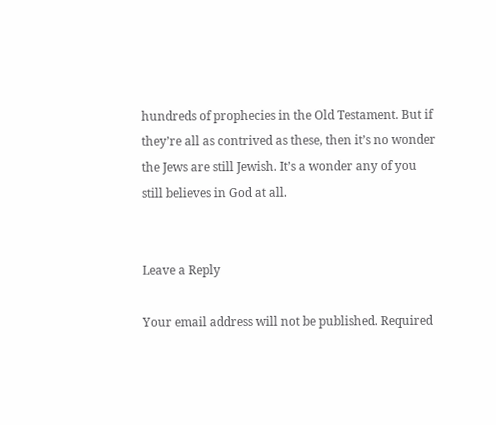hundreds of prophecies in the Old Testament. But if they’re all as contrived as these, then it’s no wonder the Jews are still Jewish. It’s a wonder any of you still believes in God at all.


Leave a Reply

Your email address will not be published. Required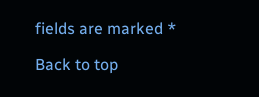fields are marked *

Back to top